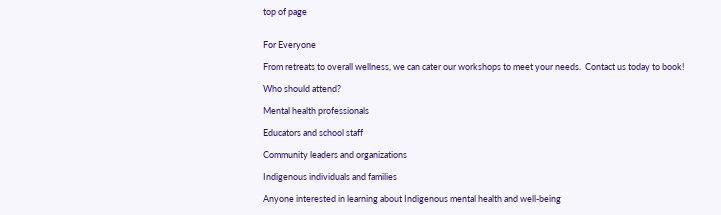top of page


For Everyone

From retreats to overall wellness, we can cater our workshops to meet your needs.  Contact us today to book!

Who should attend?

Mental health professionals

Educators and school staff

Community leaders and organizations

Indigenous individuals and families

Anyone interested in learning about Indigenous mental health and well-being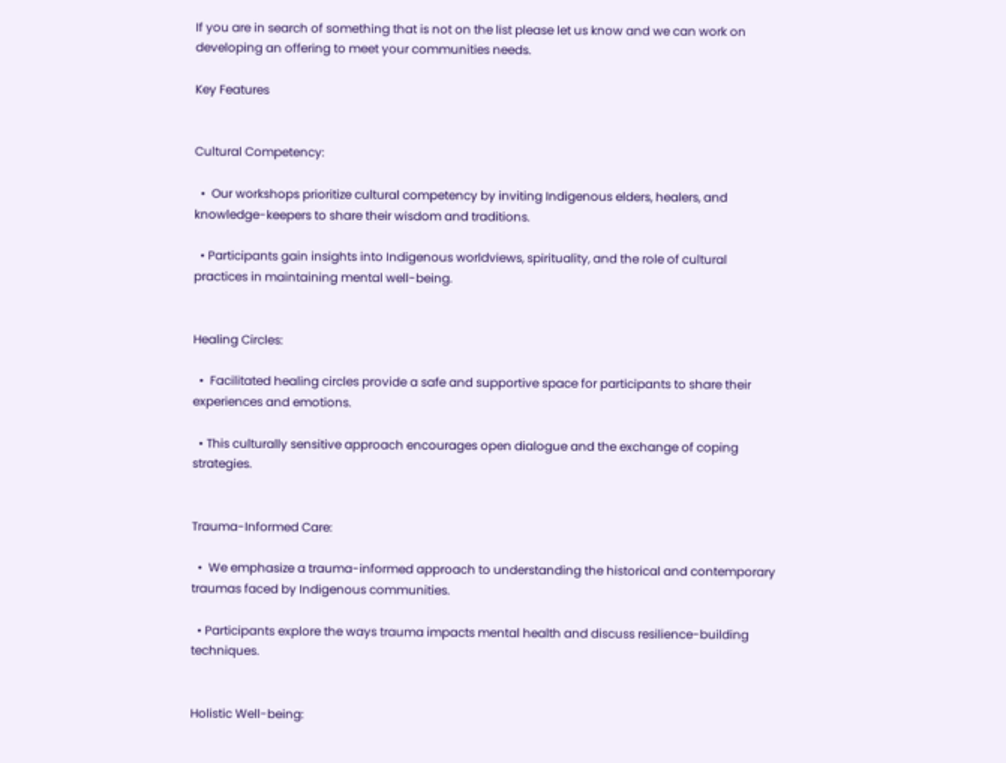If you are in search of something that is not on the list please let us know and we can work on developing an offering to meet your communities needs.

Key Features


Cultural Competency:

  •  Our workshops prioritize cultural competency by inviting Indigenous elders, healers, and knowledge-keepers to share their wisdom and traditions.

  • Participants gain insights into Indigenous worldviews, spirituality, and the role of cultural practices in maintaining mental well-being.


Healing Circles:

  •  Facilitated healing circles provide a safe and supportive space for participants to share their experiences and emotions.

  • This culturally sensitive approach encourages open dialogue and the exchange of coping strategies.


Trauma-Informed Care:

  •  We emphasize a trauma-informed approach to understanding the historical and contemporary traumas faced by Indigenous communities.

  • Participants explore the ways trauma impacts mental health and discuss resilience-building techniques.


Holistic Well-being: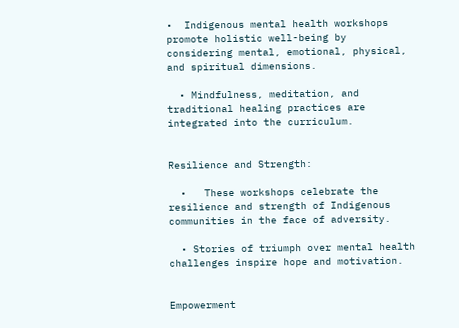•  Indigenous mental health workshops promote holistic well-being by considering mental, emotional, physical, and spiritual dimensions.

  • Mindfulness, meditation, and traditional healing practices are integrated into the curriculum.


Resilience and Strength:

  •   These workshops celebrate the resilience and strength of Indigenous communities in the face of adversity.

  • Stories of triumph over mental health challenges inspire hope and motivation.


Empowerment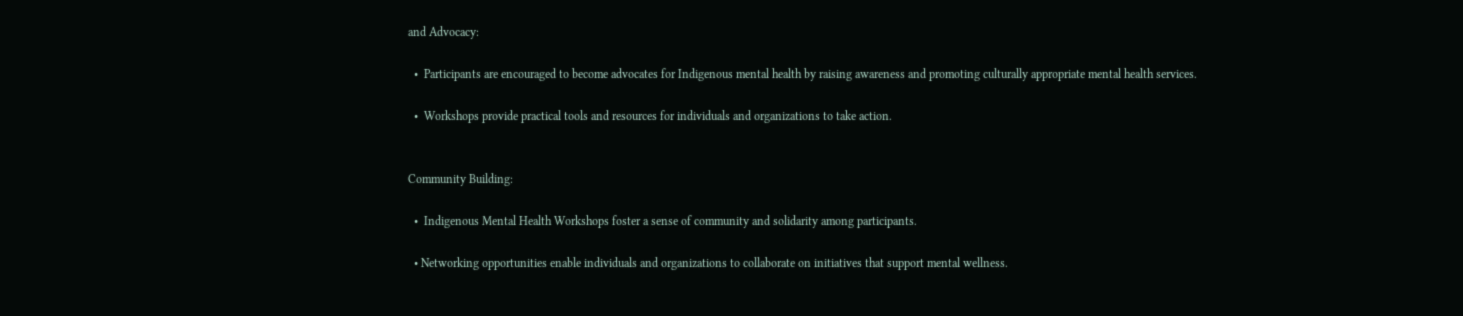and Advocacy:

  •  Participants are encouraged to become advocates for Indigenous mental health by raising awareness and promoting culturally appropriate mental health services.

  •  Workshops provide practical tools and resources for individuals and organizations to take action.


Community Building:

  •  Indigenous Mental Health Workshops foster a sense of community and solidarity among participants.

  • Networking opportunities enable individuals and organizations to collaborate on initiatives that support mental wellness.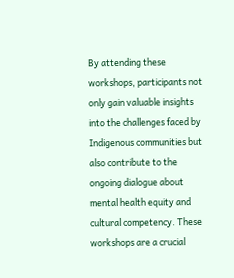By attending these workshops, participants not only gain valuable insights into the challenges faced by Indigenous communities but also contribute to the ongoing dialogue about mental health equity and cultural competency. These workshops are a crucial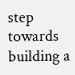step towards building a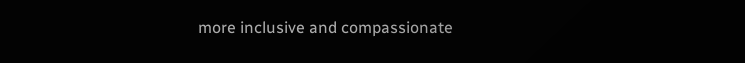more inclusive and compassionate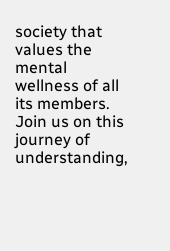society that values the mental wellness of all its members. Join us on this journey of understanding,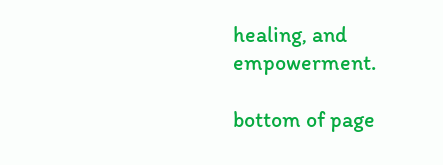healing, and empowerment.

bottom of page